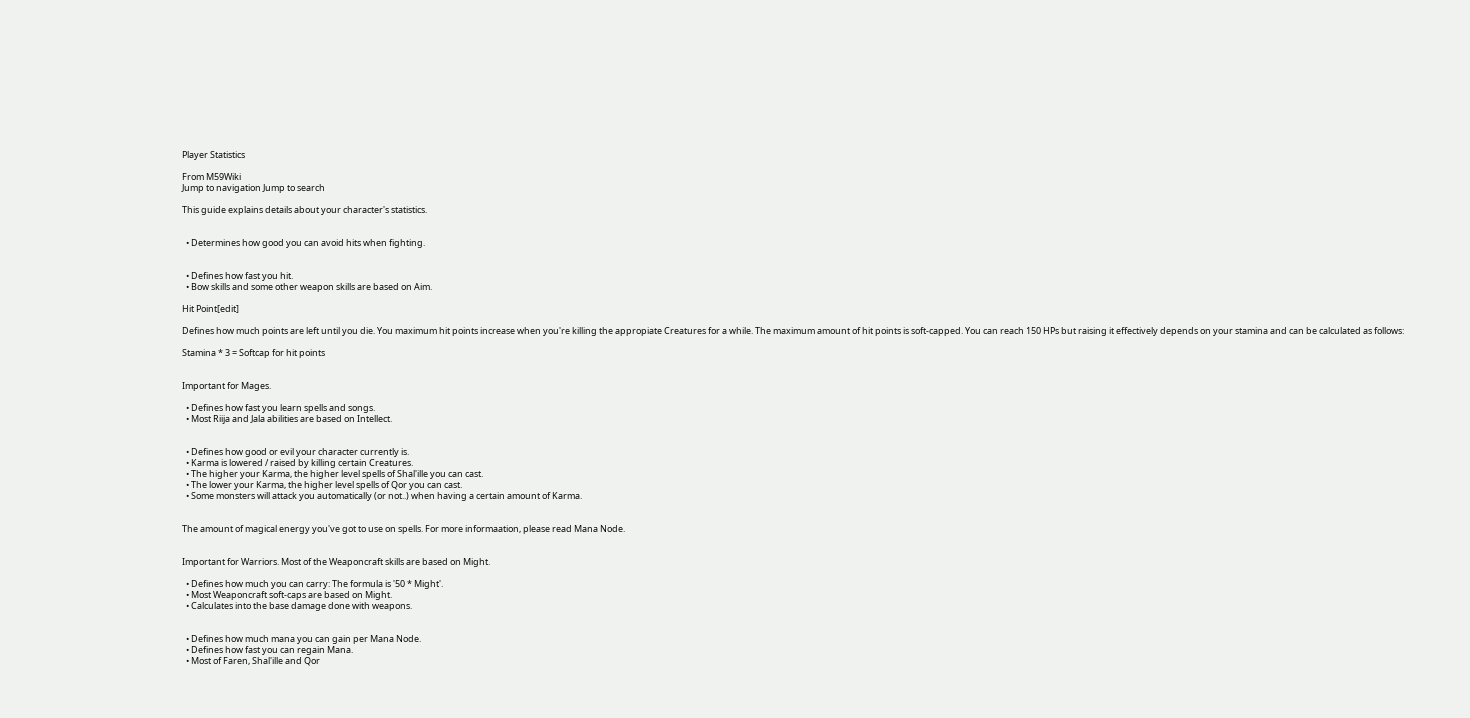Player Statistics

From M59Wiki
Jump to navigation Jump to search

This guide explains details about your character's statistics.


  • Determines how good you can avoid hits when fighting.


  • Defines how fast you hit.
  • Bow skills and some other weapon skills are based on Aim.

Hit Point[edit]

Defines how much points are left until you die. You maximum hit points increase when you're killing the appropiate Creatures for a while. The maximum amount of hit points is soft-capped. You can reach 150 HPs but raising it effectively depends on your stamina and can be calculated as follows:

Stamina * 3 = Softcap for hit points


Important for Mages.

  • Defines how fast you learn spells and songs.
  • Most Riija and Jala abilities are based on Intellect.


  • Defines how good or evil your character currently is.
  • Karma is lowered / raised by killing certain Creatures.
  • The higher your Karma, the higher level spells of Shal'ille you can cast.
  • The lower your Karma, the higher level spells of Qor you can cast.
  • Some monsters will attack you automatically (or not..) when having a certain amount of Karma.


The amount of magical energy you've got to use on spells. For more informaation, please read Mana Node.


Important for Warriors. Most of the Weaponcraft skills are based on Might.

  • Defines how much you can carry: The formula is '50 * Might'.
  • Most Weaponcraft soft-caps are based on Might.
  • Calculates into the base damage done with weapons.


  • Defines how much mana you can gain per Mana Node.
  • Defines how fast you can regain Mana.
  • Most of Faren, Shal'ille and Qor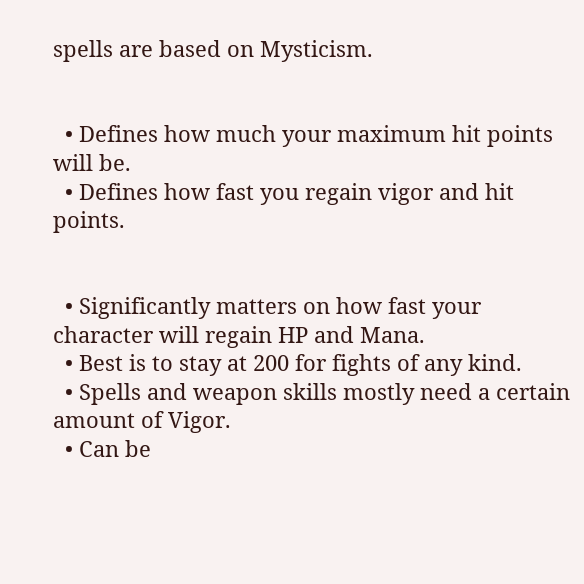spells are based on Mysticism.


  • Defines how much your maximum hit points will be.
  • Defines how fast you regain vigor and hit points.


  • Significantly matters on how fast your character will regain HP and Mana.
  • Best is to stay at 200 for fights of any kind.
  • Spells and weapon skills mostly need a certain amount of Vigor.
  • Can be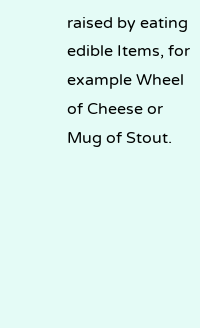raised by eating edible Items, for example Wheel of Cheese or Mug of Stout.